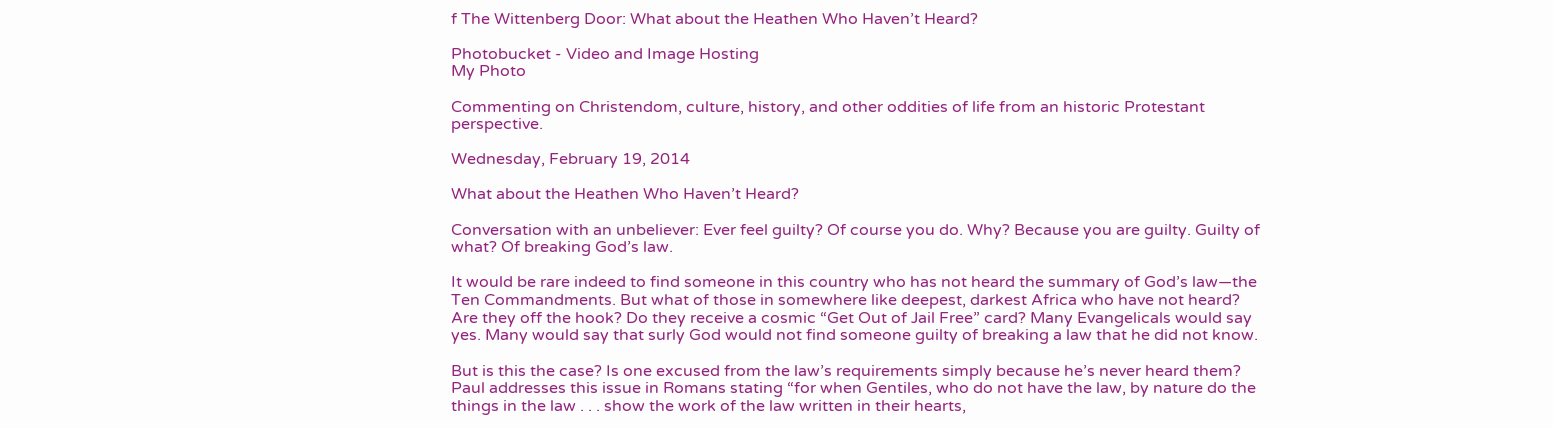f The Wittenberg Door: What about the Heathen Who Haven’t Heard?

Photobucket - Video and Image Hosting
My Photo

Commenting on Christendom, culture, history, and other oddities of life from an historic Protestant perspective.

Wednesday, February 19, 2014

What about the Heathen Who Haven’t Heard?

Conversation with an unbeliever: Ever feel guilty? Of course you do. Why? Because you are guilty. Guilty of what? Of breaking God’s law.

It would be rare indeed to find someone in this country who has not heard the summary of God’s law—the Ten Commandments. But what of those in somewhere like deepest, darkest Africa who have not heard? Are they off the hook? Do they receive a cosmic “Get Out of Jail Free” card? Many Evangelicals would say yes. Many would say that surly God would not find someone guilty of breaking a law that he did not know.

But is this the case? Is one excused from the law’s requirements simply because he’s never heard them? Paul addresses this issue in Romans stating “for when Gentiles, who do not have the law, by nature do the things in the law . . . show the work of the law written in their hearts,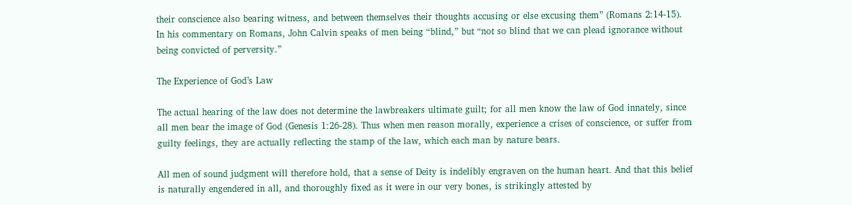their conscience also bearing witness, and between themselves their thoughts accusing or else excusing them” (Romans 2:14-15). In his commentary on Romans, John Calvin speaks of men being “blind,” but “not so blind that we can plead ignorance without being convicted of perversity.”

The Experience of God’s Law

The actual hearing of the law does not determine the lawbreakers ultimate guilt; for all men know the law of God innately, since all men bear the image of God (Genesis 1:26-28). Thus when men reason morally, experience a crises of conscience, or suffer from guilty feelings, they are actually reflecting the stamp of the law, which each man by nature bears.

All men of sound judgment will therefore hold, that a sense of Deity is indelibly engraven on the human heart. And that this belief is naturally engendered in all, and thoroughly fixed as it were in our very bones, is strikingly attested by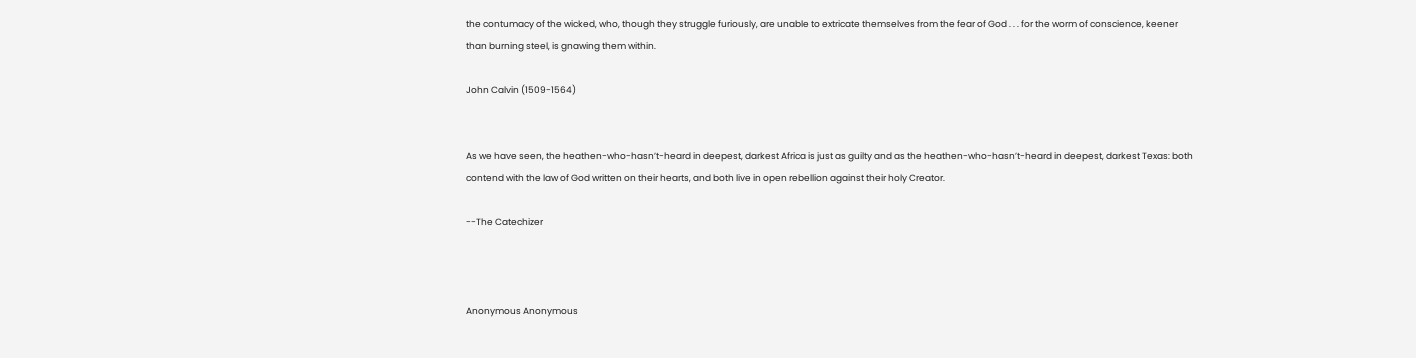the contumacy of the wicked, who, though they struggle furiously, are unable to extricate themselves from the fear of God . . . for the worm of conscience, keener than burning steel, is gnawing them within.

John Calvin (1509-1564)


As we have seen, the heathen-who-hasn’t-heard in deepest, darkest Africa is just as guilty and as the heathen-who-hasn’t-heard in deepest, darkest Texas: both contend with the law of God written on their hearts, and both live in open rebellion against their holy Creator.

--The Catechizer



Anonymous Anonymous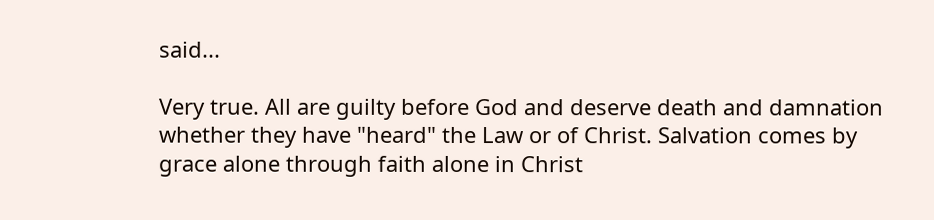said...

Very true. All are guilty before God and deserve death and damnation whether they have "heard" the Law or of Christ. Salvation comes by grace alone through faith alone in Christ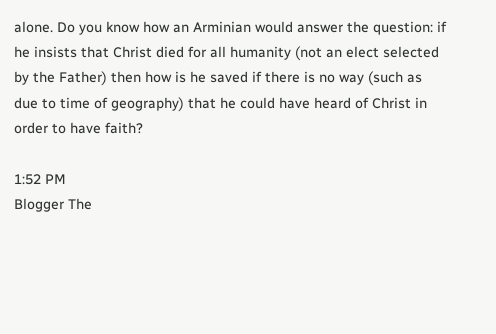alone. Do you know how an Arminian would answer the question: if he insists that Christ died for all humanity (not an elect selected by the Father) then how is he saved if there is no way (such as due to time of geography) that he could have heard of Christ in order to have faith?

1:52 PM
Blogger The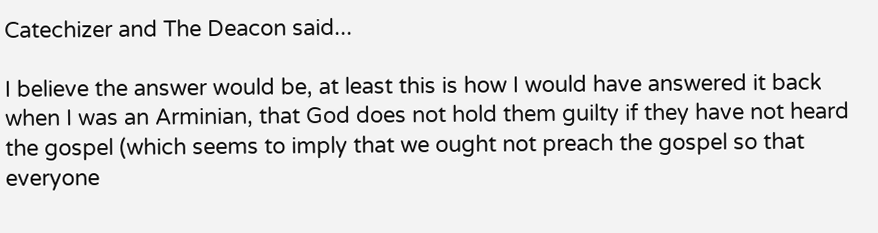Catechizer and The Deacon said...

I believe the answer would be, at least this is how I would have answered it back when I was an Arminian, that God does not hold them guilty if they have not heard the gospel (which seems to imply that we ought not preach the gospel so that everyone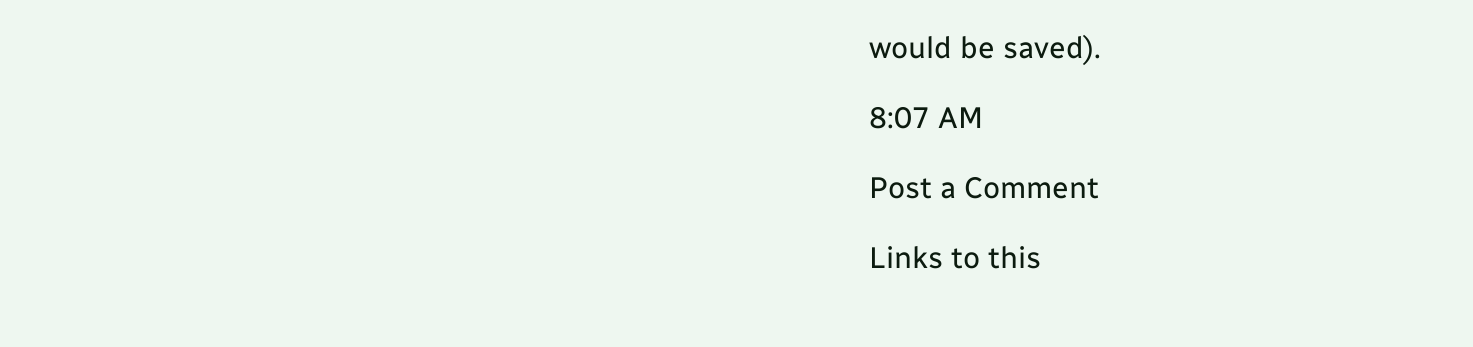would be saved).

8:07 AM

Post a Comment

Links to this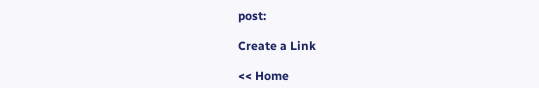post:

Create a Link

<< Home